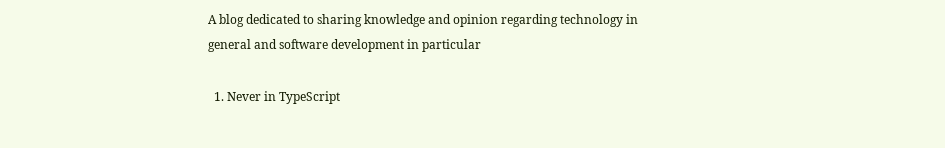A blog dedicated to sharing knowledge and opinion regarding technology in general and software development in particular

  1. Never in TypeScript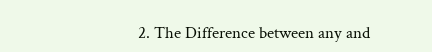2. The Difference between any and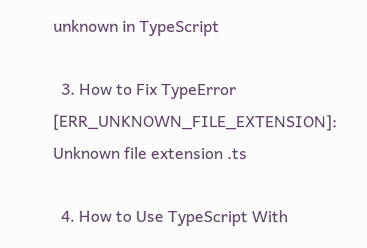unknown in TypeScript

  3. How to Fix TypeError [ERR_UNKNOWN_FILE_EXTENSION]: Unknown file extension .ts

  4. How to Use TypeScript With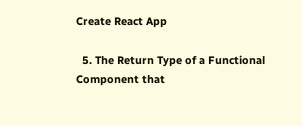Create React App

  5. The Return Type of a Functional Component that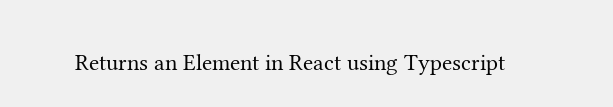Returns an Element in React using Typescript